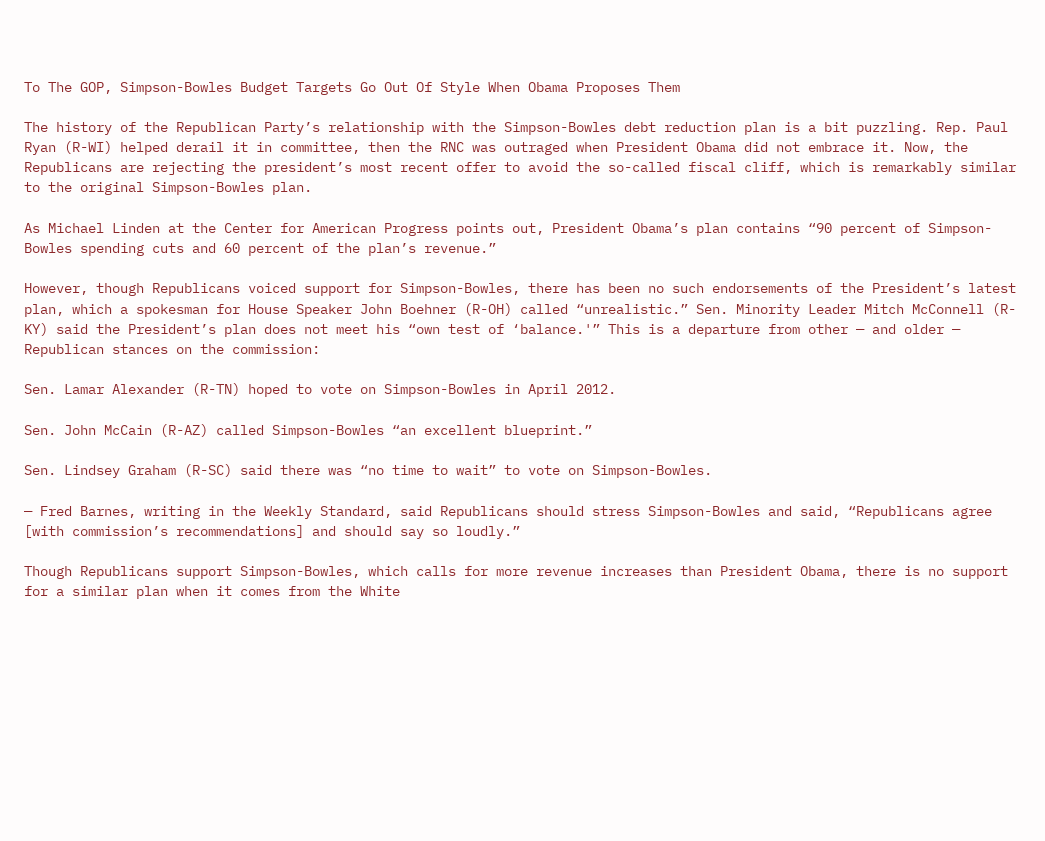To The GOP, Simpson-Bowles Budget Targets Go Out Of Style When Obama Proposes Them

The history of the Republican Party’s relationship with the Simpson-Bowles debt reduction plan is a bit puzzling. Rep. Paul Ryan (R-WI) helped derail it in committee, then the RNC was outraged when President Obama did not embrace it. Now, the Republicans are rejecting the president’s most recent offer to avoid the so-called fiscal cliff, which is remarkably similar to the original Simpson-Bowles plan.

As Michael Linden at the Center for American Progress points out, President Obama’s plan contains “90 percent of Simpson-Bowles spending cuts and 60 percent of the plan’s revenue.”

However, though Republicans voiced support for Simpson-Bowles, there has been no such endorsements of the President’s latest plan, which a spokesman for House Speaker John Boehner (R-OH) called “unrealistic.” Sen. Minority Leader Mitch McConnell (R-KY) said the President’s plan does not meet his “own test of ‘balance.'” This is a departure from other — and older — Republican stances on the commission:

Sen. Lamar Alexander (R-TN) hoped to vote on Simpson-Bowles in April 2012.

Sen. John McCain (R-AZ) called Simpson-Bowles “an excellent blueprint.”

Sen. Lindsey Graham (R-SC) said there was “no time to wait” to vote on Simpson-Bowles.

— Fred Barnes, writing in the Weekly Standard, said Republicans should stress Simpson-Bowles and said, “Republicans agree [with commission’s recommendations] and should say so loudly.”

Though Republicans support Simpson-Bowles, which calls for more revenue increases than President Obama, there is no support for a similar plan when it comes from the White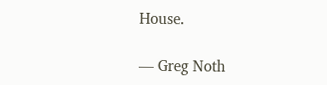House.

— Greg Noth